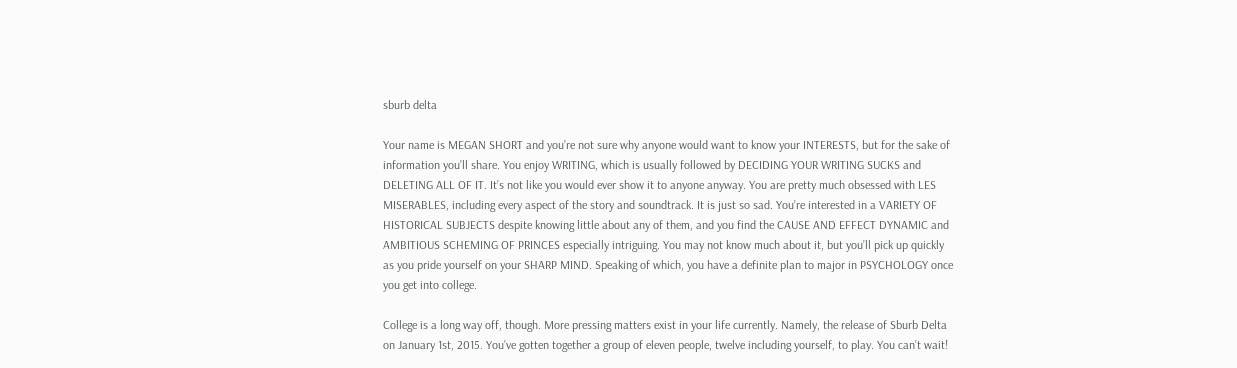sburb delta

Your name is MEGAN SHORT and you’re not sure why anyone would want to know your INTERESTS, but for the sake of information you’ll share. You enjoy WRITING, which is usually followed by DECIDING YOUR WRITING SUCKS and DELETING ALL OF IT. It’s not like you would ever show it to anyone anyway. You are pretty much obsessed with LES MISERABLES, including every aspect of the story and soundtrack. It is just so sad. You’re interested in a VARIETY OF HISTORICAL SUBJECTS despite knowing little about any of them, and you find the CAUSE AND EFFECT DYNAMIC and AMBITIOUS SCHEMING OF PRINCES especially intriguing. You may not know much about it, but you’ll pick up quickly as you pride yourself on your SHARP MIND. Speaking of which, you have a definite plan to major in PSYCHOLOGY once you get into college.

College is a long way off, though. More pressing matters exist in your life currently. Namely, the release of Sburb Delta on January 1st, 2015. You’ve gotten together a group of eleven people, twelve including yourself, to play. You can’t wait!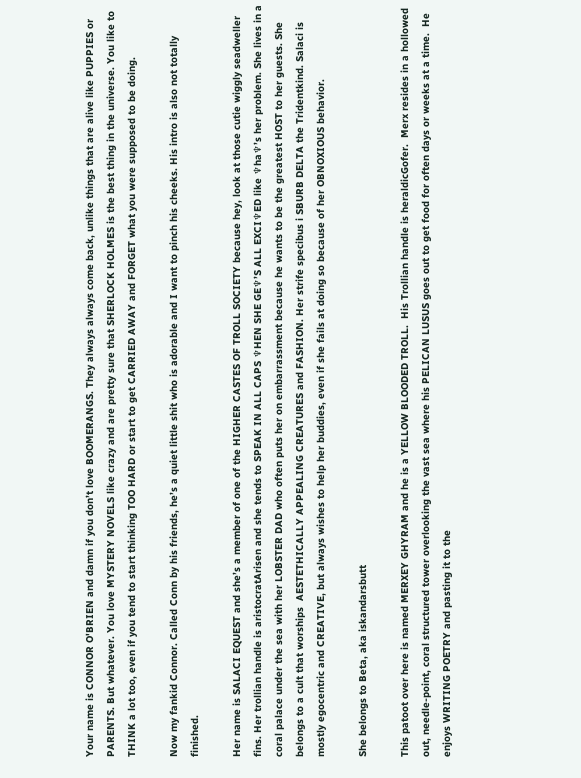Your name is CONNOR O'BRIEN and damn if you don’t love BOOMERANGS. They always always come back, unlike things that are alive like PUPPIES or PARENTS. But whatever. You love MYSTERY NOVELS like crazy and are pretty sure that SHERLOCK HOLMES is the best thing in the universe. You like to THINK a lot too, even if you tend to start thinking TOO HARD or start to get CARRIED AWAY and FORGET what you were supposed to be doing.

Now my fankid Connor. Called Conn by his friends, he’s a quiet little shit who is adorable and I want to pinch his cheeks. His intro is also not totally finished.

Her name is SALACI EQUEST and she’s a member of one of the HIGHER CASTES OF TROLL SOCIETY because hey, look at those cutie wiggly seadweller fins. Her trollian handle is aristocratArisen and she tends to SPEAK IN ALL CAPS ♆HEN SHE GE♆’S ALL EXCI♆ED like ♆ha♆’s her problem. She lives in a coral palace under the sea with her LOBSTER DAD who often puts her on embarrassment because he wants to be the greatest HOST to her guests. She belongs to a cult that worships  AESTETHICALLY APPEALING CREATURES and FASHION. Her strife specibus i SBURB DELTA the Tridentkind. Salaci is mostly egocentric and CREATIVE, but always wishes to help her buddies, even if she fails at doing so because of her OBNOXIOUS behavior.

She belongs to Beta, aka iskandarsbutt

This patoot over here is named MERXEY GHYRAM and he is a YELLOW BLOODED TROLL.  His Trollian handle is heraldicGofer.  Merx resides in a hollowed out, needle-point, coral structured tower overlooking the vast sea where his PELICAN LUSUS goes out to get food for often days or weeks at a time.  He enjoys WRITING POETRY and pasting it to the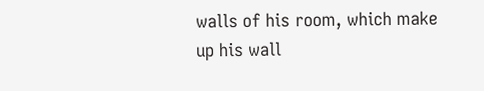walls of his room, which make up his wall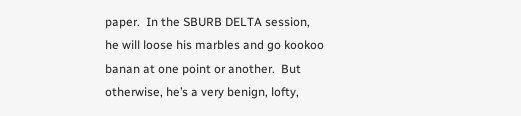paper.  In the SBURB DELTA session, he will loose his marbles and go kookoo banan at one point or another.  But otherwise, he’s a very benign, lofty,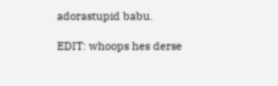adorastupid babu.

EDIT: whoops hes derse